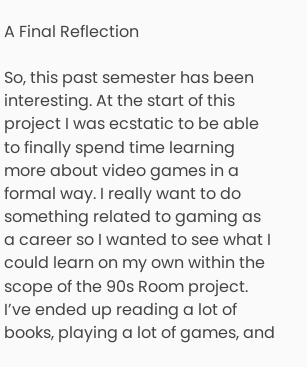A Final Reflection

So, this past semester has been interesting. At the start of this project I was ecstatic to be able to finally spend time learning more about video games in a formal way. I really want to do something related to gaming as a career so I wanted to see what I could learn on my own within the scope of the 90s Room project. I’ve ended up reading a lot of books, playing a lot of games, and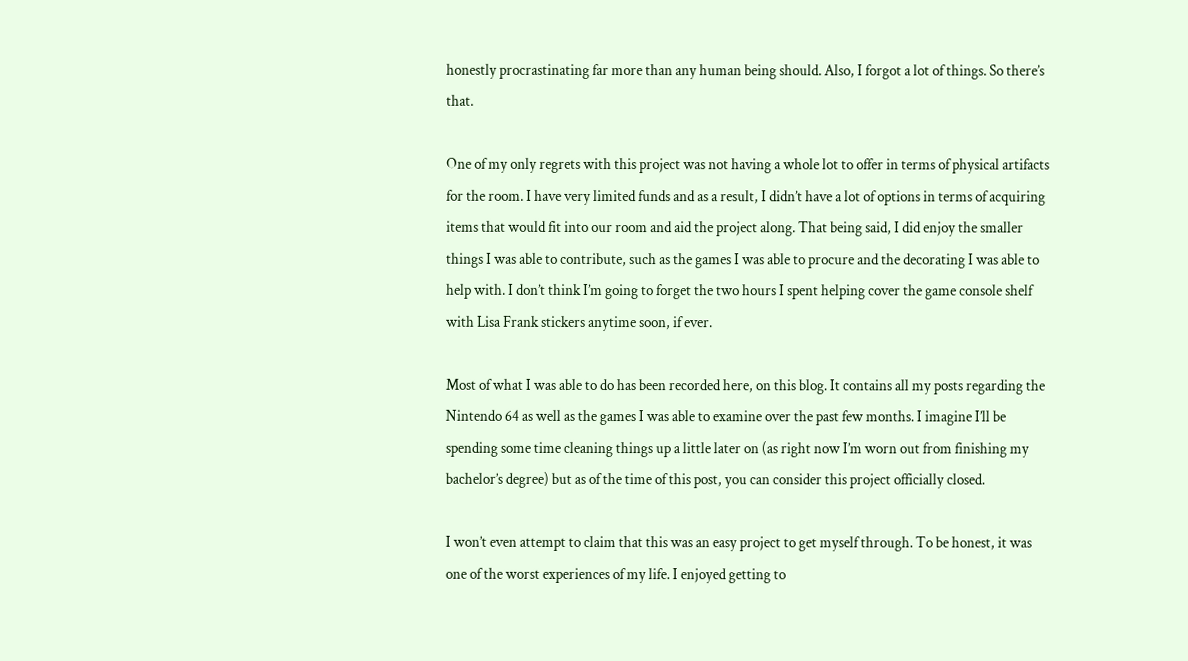honestly procrastinating far more than any human being should. Also, I forgot a lot of things. So there’s that.

One of my only regrets with this project was not having a whole lot to offer in terms of physical artifacts for the room. I have very limited funds and as a result, I didn’t have a lot of options in terms of acquiring items that would fit into our room and aid the project along. That being said, I did enjoy the smaller things I was able to contribute, such as the games I was able to procure and the decorating I was able to help with. I don’t think I’m going to forget the two hours I spent helping cover the game console shelf with Lisa Frank stickers anytime soon, if ever.

Most of what I was able to do has been recorded here, on this blog. It contains all my posts regarding the Nintendo 64 as well as the games I was able to examine over the past few months. I imagine I’ll be spending some time cleaning things up a little later on (as right now I’m worn out from finishing my bachelor’s degree) but as of the time of this post, you can consider this project officially closed.

I won’t even attempt to claim that this was an easy project to get myself through. To be honest, it was one of the worst experiences of my life. I enjoyed getting to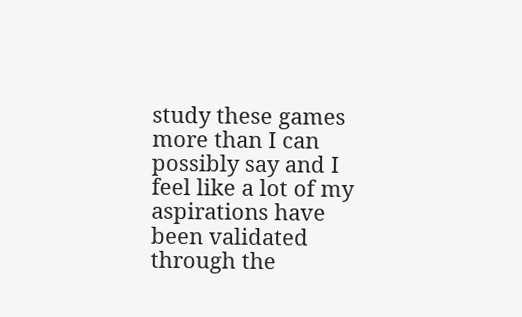study these games more than I can possibly say and I feel like a lot of my aspirations have been validated through the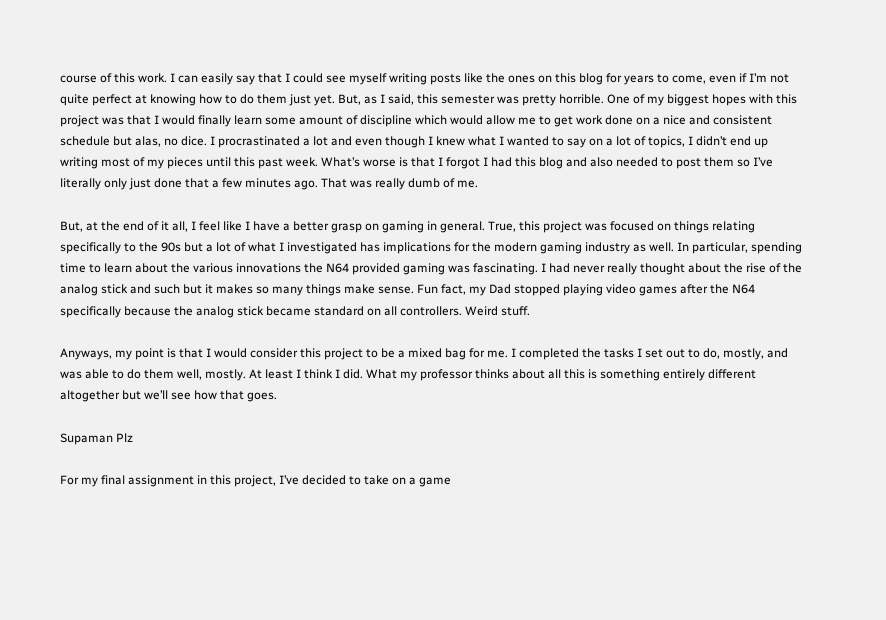course of this work. I can easily say that I could see myself writing posts like the ones on this blog for years to come, even if I’m not quite perfect at knowing how to do them just yet. But, as I said, this semester was pretty horrible. One of my biggest hopes with this project was that I would finally learn some amount of discipline which would allow me to get work done on a nice and consistent schedule but alas, no dice. I procrastinated a lot and even though I knew what I wanted to say on a lot of topics, I didn’t end up writing most of my pieces until this past week. What’s worse is that I forgot I had this blog and also needed to post them so I’ve literally only just done that a few minutes ago. That was really dumb of me.

But, at the end of it all, I feel like I have a better grasp on gaming in general. True, this project was focused on things relating specifically to the 90s but a lot of what I investigated has implications for the modern gaming industry as well. In particular, spending time to learn about the various innovations the N64 provided gaming was fascinating. I had never really thought about the rise of the analog stick and such but it makes so many things make sense. Fun fact, my Dad stopped playing video games after the N64 specifically because the analog stick became standard on all controllers. Weird stuff.

Anyways, my point is that I would consider this project to be a mixed bag for me. I completed the tasks I set out to do, mostly, and was able to do them well, mostly. At least I think I did. What my professor thinks about all this is something entirely different altogether but we’ll see how that goes.

Supaman Plz

For my final assignment in this project, I’ve decided to take on a game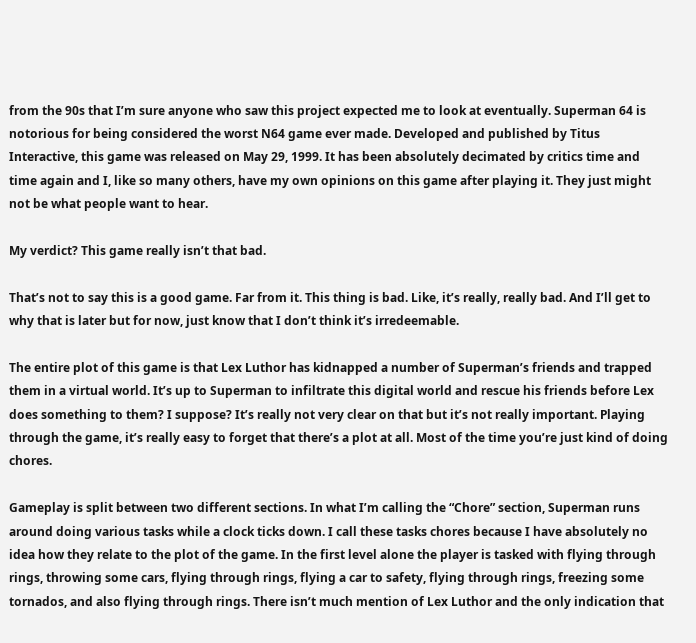from the 90s that I’m sure anyone who saw this project expected me to look at eventually. Superman 64 is notorious for being considered the worst N64 game ever made. Developed and published by Titus Interactive, this game was released on May 29, 1999. It has been absolutely decimated by critics time and time again and I, like so many others, have my own opinions on this game after playing it. They just might not be what people want to hear.

My verdict? This game really isn’t that bad.

That’s not to say this is a good game. Far from it. This thing is bad. Like, it’s really, really bad. And I’ll get to why that is later but for now, just know that I don’t think it’s irredeemable.

The entire plot of this game is that Lex Luthor has kidnapped a number of Superman’s friends and trapped them in a virtual world. It’s up to Superman to infiltrate this digital world and rescue his friends before Lex does something to them? I suppose? It’s really not very clear on that but it’s not really important. Playing through the game, it’s really easy to forget that there’s a plot at all. Most of the time you’re just kind of doing chores.

Gameplay is split between two different sections. In what I’m calling the “Chore” section, Superman runs around doing various tasks while a clock ticks down. I call these tasks chores because I have absolutely no idea how they relate to the plot of the game. In the first level alone the player is tasked with flying through rings, throwing some cars, flying through rings, flying a car to safety, flying through rings, freezing some tornados, and also flying through rings. There isn’t much mention of Lex Luthor and the only indication that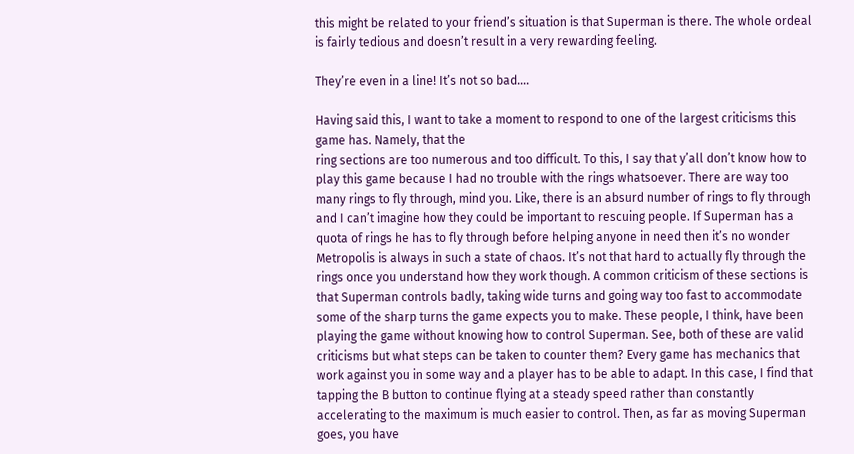this might be related to your friend’s situation is that Superman is there. The whole ordeal is fairly tedious and doesn’t result in a very rewarding feeling.

They’re even in a line! It’s not so bad….

Having said this, I want to take a moment to respond to one of the largest criticisms this game has. Namely, that the
ring sections are too numerous and too difficult. To this, I say that y’all don’t know how to play this game because I had no trouble with the rings whatsoever. There are way too many rings to fly through, mind you. Like, there is an absurd number of rings to fly through and I can’t imagine how they could be important to rescuing people. If Superman has a quota of rings he has to fly through before helping anyone in need then it’s no wonder Metropolis is always in such a state of chaos. It’s not that hard to actually fly through the rings once you understand how they work though. A common criticism of these sections is that Superman controls badly, taking wide turns and going way too fast to accommodate some of the sharp turns the game expects you to make. These people, I think, have been playing the game without knowing how to control Superman. See, both of these are valid criticisms but what steps can be taken to counter them? Every game has mechanics that work against you in some way and a player has to be able to adapt. In this case, I find that tapping the B button to continue flying at a steady speed rather than constantly accelerating to the maximum is much easier to control. Then, as far as moving Superman goes, you have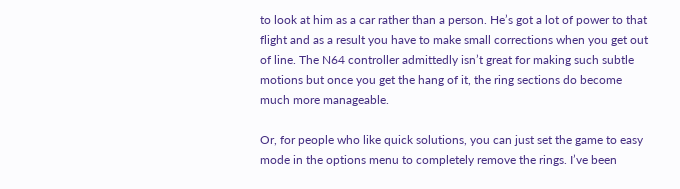to look at him as a car rather than a person. He’s got a lot of power to that flight and as a result you have to make small corrections when you get out of line. The N64 controller admittedly isn’t great for making such subtle motions but once you get the hang of it, the ring sections do become much more manageable.

Or, for people who like quick solutions, you can just set the game to easy mode in the options menu to completely remove the rings. I’ve been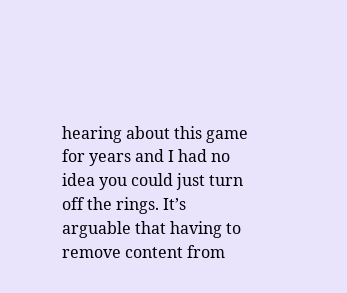hearing about this game for years and I had no idea you could just turn off the rings. It’s arguable that having to remove content from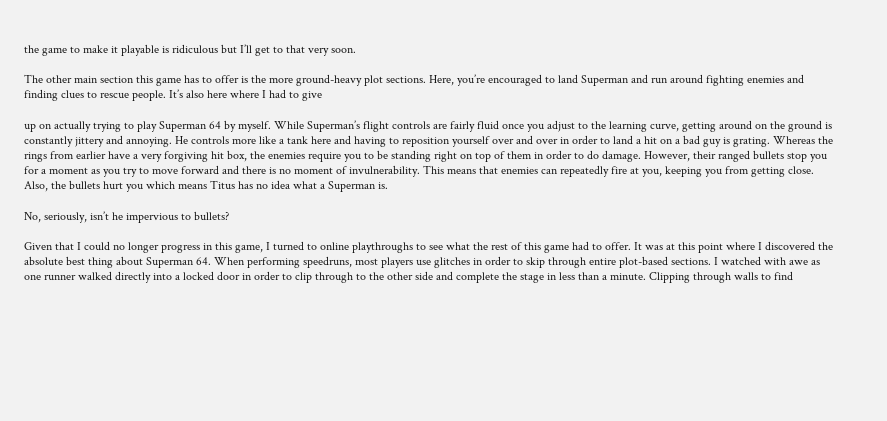the game to make it playable is ridiculous but I’ll get to that very soon.

The other main section this game has to offer is the more ground-heavy plot sections. Here, you’re encouraged to land Superman and run around fighting enemies and finding clues to rescue people. It’s also here where I had to give

up on actually trying to play Superman 64 by myself. While Superman’s flight controls are fairly fluid once you adjust to the learning curve, getting around on the ground is constantly jittery and annoying. He controls more like a tank here and having to reposition yourself over and over in order to land a hit on a bad guy is grating. Whereas the rings from earlier have a very forgiving hit box, the enemies require you to be standing right on top of them in order to do damage. However, their ranged bullets stop you for a moment as you try to move forward and there is no moment of invulnerability. This means that enemies can repeatedly fire at you, keeping you from getting close. Also, the bullets hurt you which means Titus has no idea what a Superman is.

No, seriously, isn’t he impervious to bullets?

Given that I could no longer progress in this game, I turned to online playthroughs to see what the rest of this game had to offer. It was at this point where I discovered the absolute best thing about Superman 64. When performing speedruns, most players use glitches in order to skip through entire plot-based sections. I watched with awe as one runner walked directly into a locked door in order to clip through to the other side and complete the stage in less than a minute. Clipping through walls to find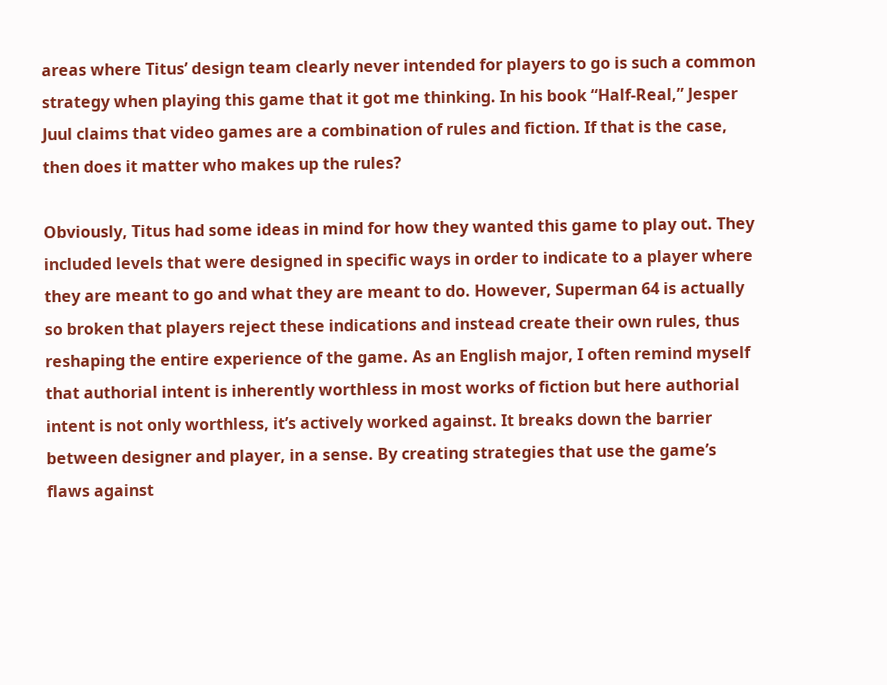areas where Titus’ design team clearly never intended for players to go is such a common strategy when playing this game that it got me thinking. In his book “Half-Real,” Jesper Juul claims that video games are a combination of rules and fiction. If that is the case, then does it matter who makes up the rules?

Obviously, Titus had some ideas in mind for how they wanted this game to play out. They included levels that were designed in specific ways in order to indicate to a player where they are meant to go and what they are meant to do. However, Superman 64 is actually so broken that players reject these indications and instead create their own rules, thus reshaping the entire experience of the game. As an English major, I often remind myself that authorial intent is inherently worthless in most works of fiction but here authorial intent is not only worthless, it’s actively worked against. It breaks down the barrier between designer and player, in a sense. By creating strategies that use the game’s flaws against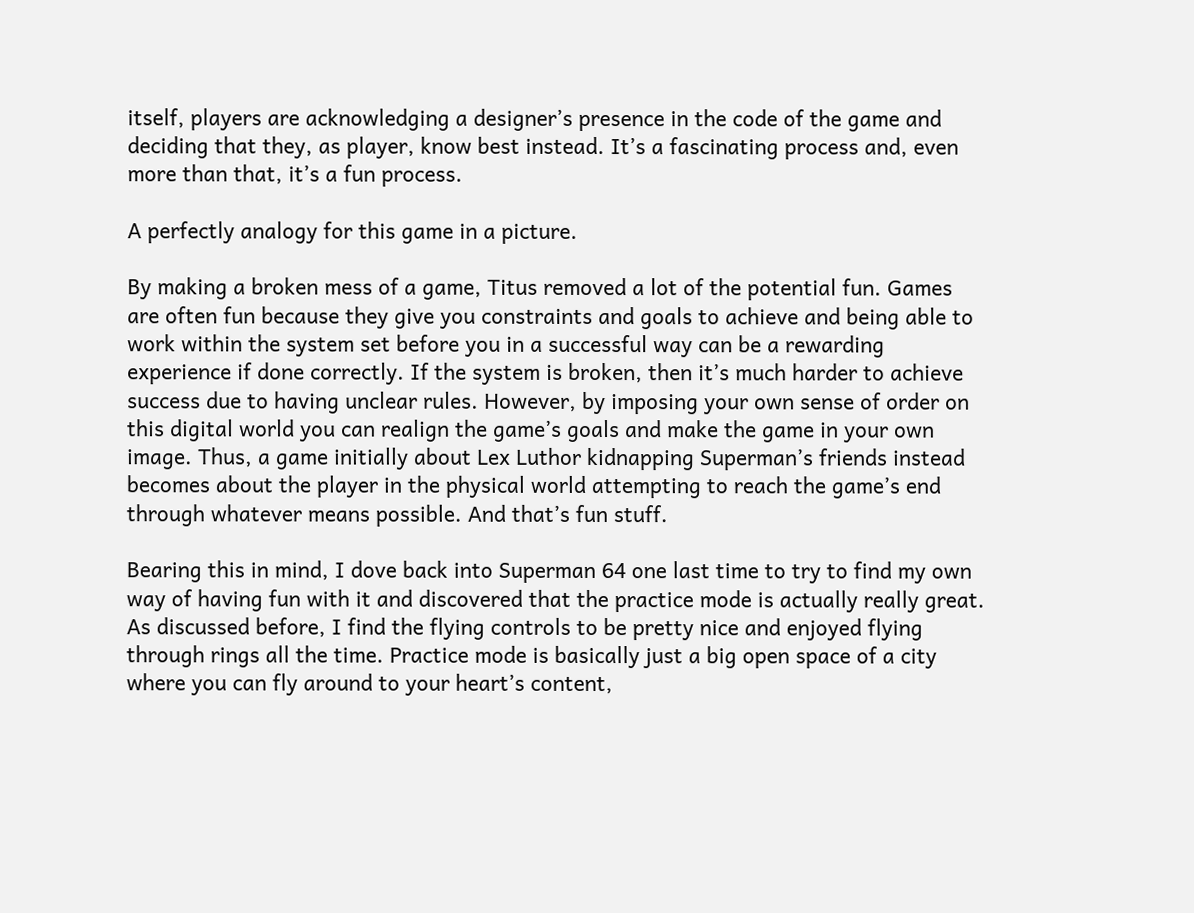itself, players are acknowledging a designer’s presence in the code of the game and deciding that they, as player, know best instead. It’s a fascinating process and, even more than that, it’s a fun process.

A perfectly analogy for this game in a picture.

By making a broken mess of a game, Titus removed a lot of the potential fun. Games are often fun because they give you constraints and goals to achieve and being able to work within the system set before you in a successful way can be a rewarding experience if done correctly. If the system is broken, then it’s much harder to achieve success due to having unclear rules. However, by imposing your own sense of order on this digital world you can realign the game’s goals and make the game in your own image. Thus, a game initially about Lex Luthor kidnapping Superman’s friends instead becomes about the player in the physical world attempting to reach the game’s end through whatever means possible. And that’s fun stuff.

Bearing this in mind, I dove back into Superman 64 one last time to try to find my own way of having fun with it and discovered that the practice mode is actually really great. As discussed before, I find the flying controls to be pretty nice and enjoyed flying through rings all the time. Practice mode is basically just a big open space of a city where you can fly around to your heart’s content,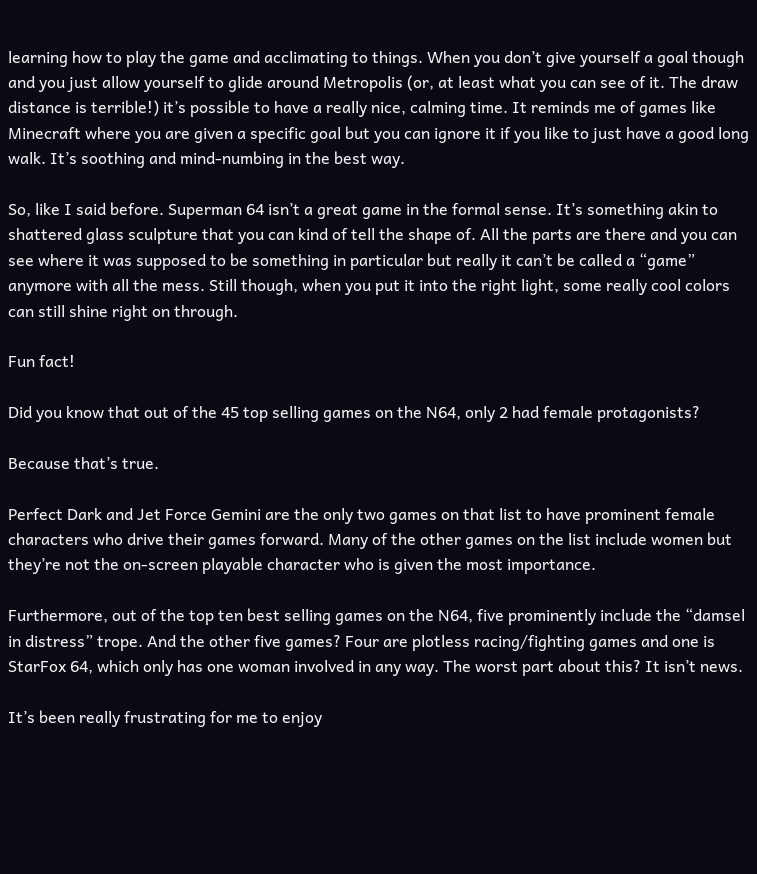learning how to play the game and acclimating to things. When you don’t give yourself a goal though and you just allow yourself to glide around Metropolis (or, at least what you can see of it. The draw distance is terrible!) it’s possible to have a really nice, calming time. It reminds me of games like Minecraft where you are given a specific goal but you can ignore it if you like to just have a good long walk. It’s soothing and mind-numbing in the best way.

So, like I said before. Superman 64 isn’t a great game in the formal sense. It’s something akin to shattered glass sculpture that you can kind of tell the shape of. All the parts are there and you can see where it was supposed to be something in particular but really it can’t be called a “game” anymore with all the mess. Still though, when you put it into the right light, some really cool colors can still shine right on through.

Fun fact!

Did you know that out of the 45 top selling games on the N64, only 2 had female protagonists?

Because that’s true.

Perfect Dark and Jet Force Gemini are the only two games on that list to have prominent female characters who drive their games forward. Many of the other games on the list include women but they’re not the on-screen playable character who is given the most importance.

Furthermore, out of the top ten best selling games on the N64, five prominently include the “damsel in distress” trope. And the other five games? Four are plotless racing/fighting games and one is StarFox 64, which only has one woman involved in any way. The worst part about this? It isn’t news.

It’s been really frustrating for me to enjoy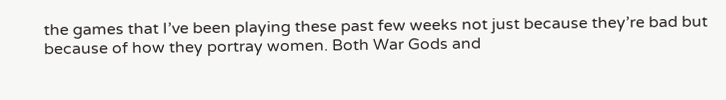the games that I’ve been playing these past few weeks not just because they’re bad but because of how they portray women. Both War Gods and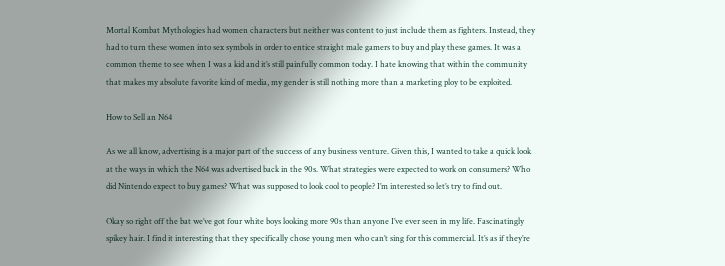Mortal Kombat Mythologies had women characters but neither was content to just include them as fighters. Instead, they had to turn these women into sex symbols in order to entice straight male gamers to buy and play these games. It was a common theme to see when I was a kid and it’s still painfully common today. I hate knowing that within the community that makes my absolute favorite kind of media, my gender is still nothing more than a marketing ploy to be exploited.

How to Sell an N64

As we all know, advertising is a major part of the success of any business venture. Given this, I wanted to take a quick look at the ways in which the N64 was advertised back in the 90s. What strategies were expected to work on consumers? Who did Nintendo expect to buy games? What was supposed to look cool to people? I’m interested so let’s try to find out.

Okay so right off the bat we’ve got four white boys looking more 90s than anyone I’ve ever seen in my life. Fascinatingly spikey hair. I find it interesting that they specifically chose young men who can’t sing for this commercial. It’s as if they’re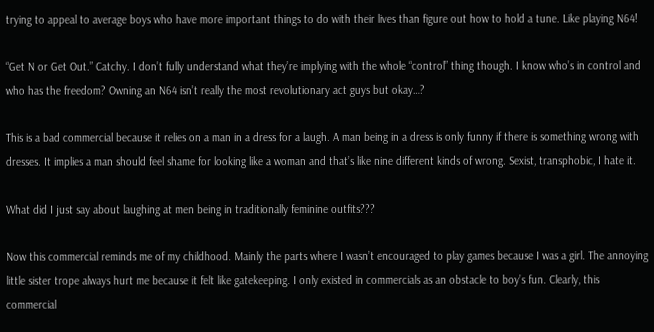trying to appeal to average boys who have more important things to do with their lives than figure out how to hold a tune. Like playing N64!

“Get N or Get Out.” Catchy. I don’t fully understand what they’re implying with the whole “control” thing though. I know who’s in control and who has the freedom? Owning an N64 isn’t really the most revolutionary act guys but okay…?

This is a bad commercial because it relies on a man in a dress for a laugh. A man being in a dress is only funny if there is something wrong with dresses. It implies a man should feel shame for looking like a woman and that’s like nine different kinds of wrong. Sexist, transphobic, I hate it.

What did I just say about laughing at men being in traditionally feminine outfits???

Now this commercial reminds me of my childhood. Mainly the parts where I wasn’t encouraged to play games because I was a girl. The annoying little sister trope always hurt me because it felt like gatekeeping. I only existed in commercials as an obstacle to boy’s fun. Clearly, this commercial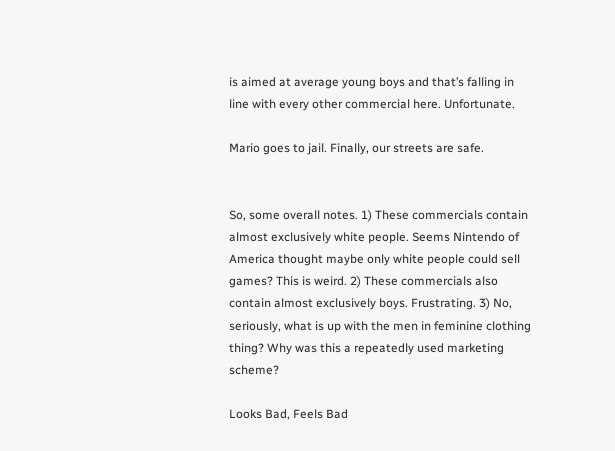is aimed at average young boys and that’s falling in line with every other commercial here. Unfortunate.

Mario goes to jail. Finally, our streets are safe.


So, some overall notes. 1) These commercials contain almost exclusively white people. Seems Nintendo of America thought maybe only white people could sell games? This is weird. 2) These commercials also contain almost exclusively boys. Frustrating. 3) No, seriously, what is up with the men in feminine clothing thing? Why was this a repeatedly used marketing scheme?

Looks Bad, Feels Bad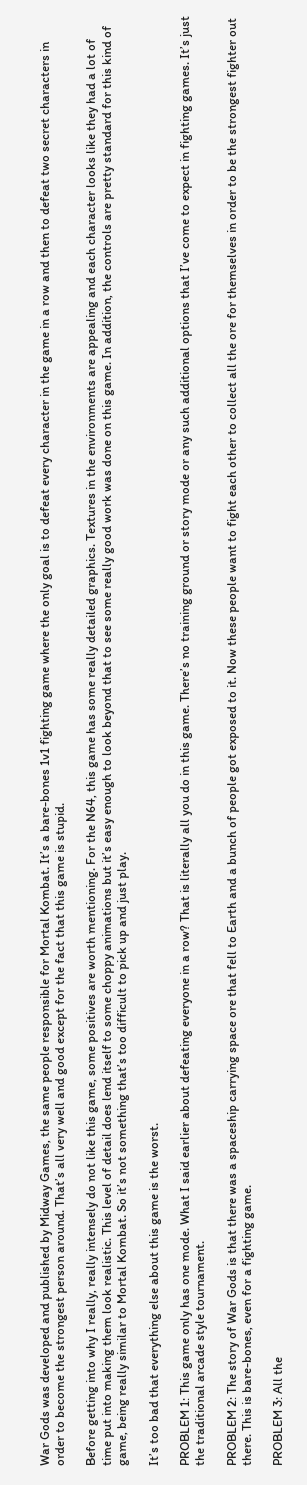War Gods was developed and published by Midway Games, the same people responsible for Mortal Kombat. It’s a bare-bones 1v1 fighting game where the only goal is to defeat every character in the game in a row and then to defeat two secret characters in order to become the strongest person around. That’s all very well and good except for the fact that this game is stupid.

Before getting into why I really, really intensely do not like this game, some positives are worth mentioning. For the N64, this game has some really detailed graphics. Textures in the environments are appealing and each character looks like they had a lot of time put into making them look realistic. This level of detail does lend itself to some choppy animations but it’s easy enough to look beyond that to see some really good work was done on this game. In addition, the controls are pretty standard for this kind of game, being really similar to Mortal Kombat. So it’s not something that’s too difficult to pick up and just play.

It’s too bad that everything else about this game is the worst.

PROBLEM 1: This game only has one mode. What I said earlier about defeating everyone in a row? That is literally all you do in this game. There’s no training ground or story mode or any such additional options that I’ve come to expect in fighting games. It’s just the traditional arcade style tournament.

PROBLEM 2: The story of War Gods is that there was a spaceship carrying space ore that fell to Earth and a bunch of people got exposed to it. Now these people want to fight each other to collect all the ore for themselves in order to be the strongest fighter out there. This is bare-bones, even for a fighting game.

PROBLEM 3: All the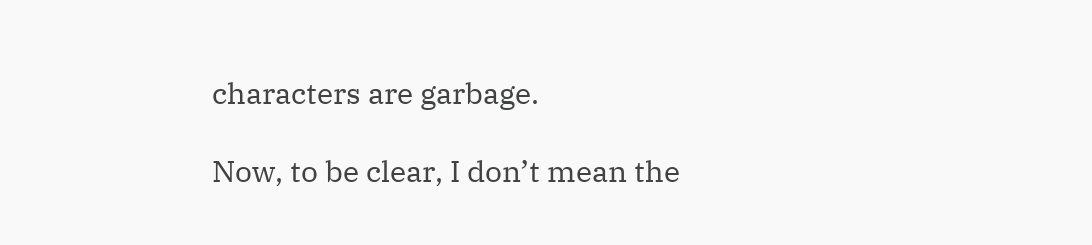characters are garbage.

Now, to be clear, I don’t mean the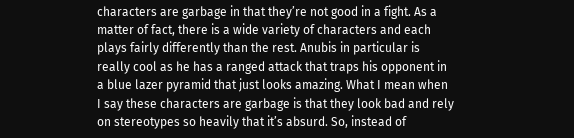characters are garbage in that they’re not good in a fight. As a matter of fact, there is a wide variety of characters and each plays fairly differently than the rest. Anubis in particular is really cool as he has a ranged attack that traps his opponent in a blue lazer pyramid that just looks amazing. What I mean when I say these characters are garbage is that they look bad and rely on stereotypes so heavily that it’s absurd. So, instead of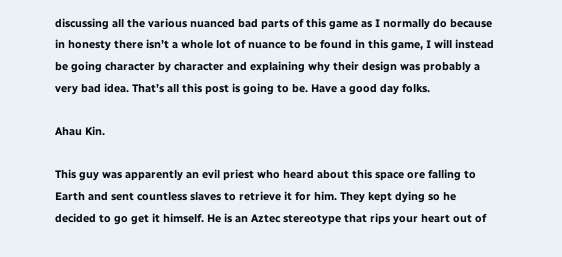discussing all the various nuanced bad parts of this game as I normally do because in honesty there isn’t a whole lot of nuance to be found in this game, I will instead be going character by character and explaining why their design was probably a very bad idea. That’s all this post is going to be. Have a good day folks.

Ahau Kin.

This guy was apparently an evil priest who heard about this space ore falling to Earth and sent countless slaves to retrieve it for him. They kept dying so he decided to go get it himself. He is an Aztec stereotype that rips your heart out of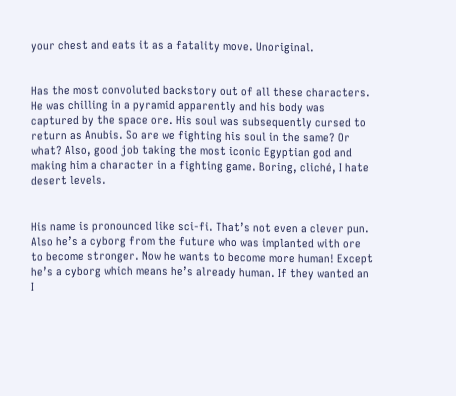your chest and eats it as a fatality move. Unoriginal.


Has the most convoluted backstory out of all these characters. He was chilling in a pyramid apparently and his body was captured by the space ore. His soul was subsequently cursed to return as Anubis. So are we fighting his soul in the same? Or what? Also, good job taking the most iconic Egyptian god and making him a character in a fighting game. Boring, cliché, I hate desert levels.


His name is pronounced like sci-fi. That’s not even a clever pun. Also he’s a cyborg from the future who was implanted with ore to become stronger. Now he wants to become more human! Except he’s a cyborg which means he’s already human. If they wanted an I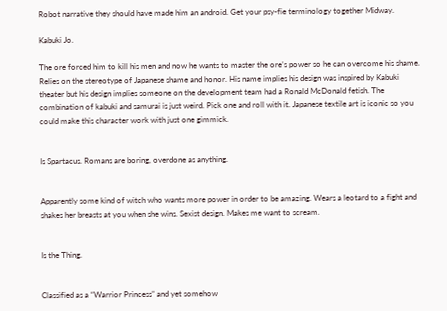Robot narrative they should have made him an android. Get your psy-fie terminology together Midway.

Kabuki Jo.

The ore forced him to kill his men and now he wants to master the ore’s power so he can overcome his shame. Relies on the stereotype of Japanese shame and honor. His name implies his design was inspired by Kabuki theater but his design implies someone on the development team had a Ronald McDonald fetish. The combination of kabuki and samurai is just weird. Pick one and roll with it. Japanese textile art is iconic so you could make this character work with just one gimmick.


Is Spartacus. Romans are boring, overdone as anything.


Apparently some kind of witch who wants more power in order to be amazing. Wears a leotard to a fight and shakes her breasts at you when she wins. Sexist design. Makes me want to scream.


Is the Thing.


Classified as a “Warrior Princess” and yet somehow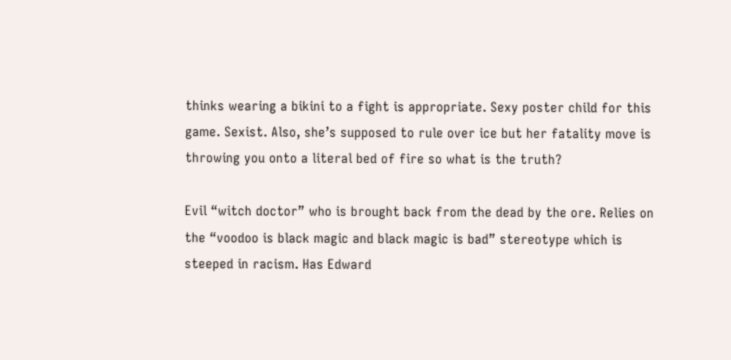thinks wearing a bikini to a fight is appropriate. Sexy poster child for this game. Sexist. Also, she’s supposed to rule over ice but her fatality move is throwing you onto a literal bed of fire so what is the truth?

Evil “witch doctor” who is brought back from the dead by the ore. Relies on the “voodoo is black magic and black magic is bad” stereotype which is steeped in racism. Has Edward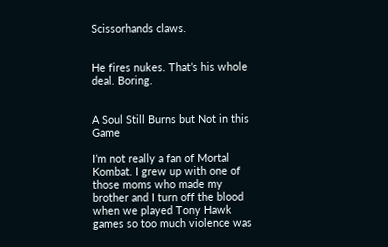Scissorhands claws.


He fires nukes. That’s his whole deal. Boring.


A Soul Still Burns but Not in this Game

I’m not really a fan of Mortal Kombat. I grew up with one of those moms who made my brother and I turn off the blood when we played Tony Hawk games so too much violence was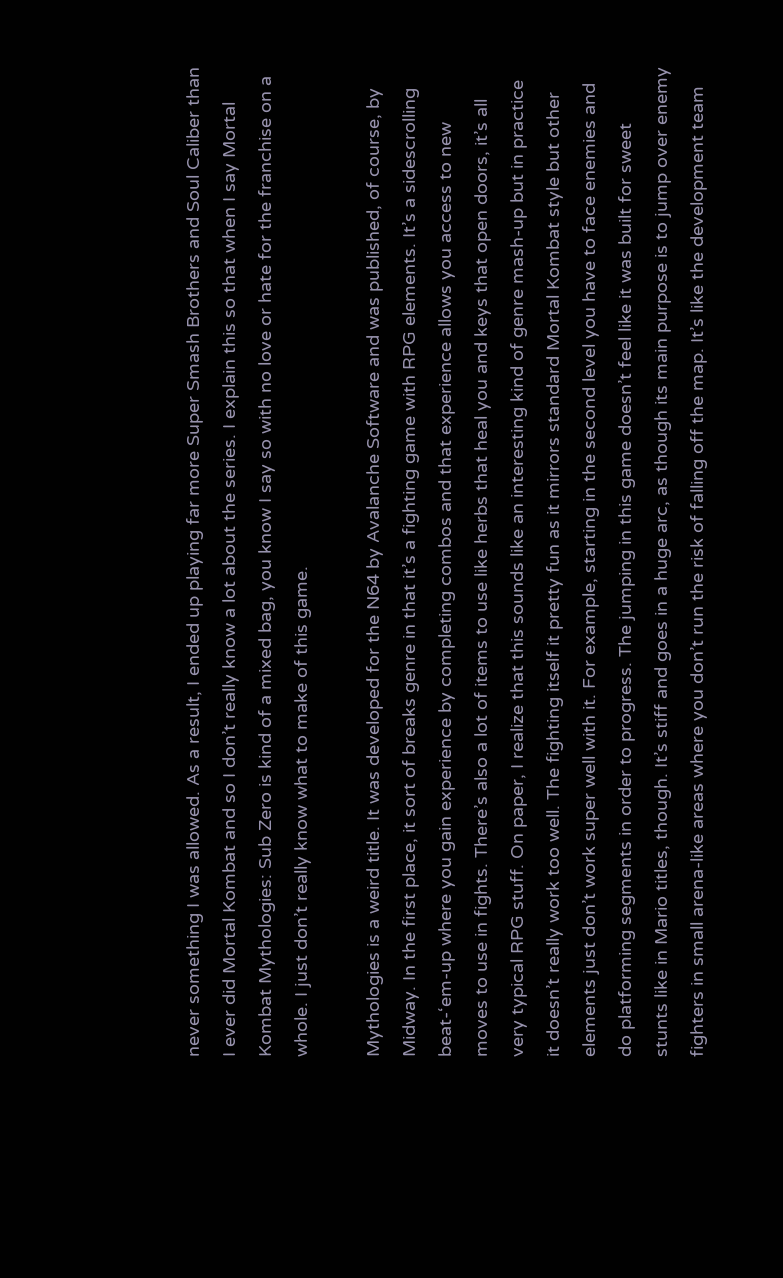never something I was allowed. As a result, I ended up playing far more Super Smash Brothers and Soul Caliber than I ever did Mortal Kombat and so I don’t really know a lot about the series. I explain this so that when I say Mortal Kombat Mythologies: Sub Zero is kind of a mixed bag, you know I say so with no love or hate for the franchise on a whole. I just don’t really know what to make of this game.

Mythologies is a weird title. It was developed for the N64 by Avalanche Software and was published, of course, by Midway. In the first place, it sort of breaks genre in that it’s a fighting game with RPG elements. It’s a sidescrolling beat-‘em-up where you gain experience by completing combos and that experience allows you access to new moves to use in fights. There’s also a lot of items to use like herbs that heal you and keys that open doors, it’s all very typical RPG stuff. On paper, I realize that this sounds like an interesting kind of genre mash-up but in practice it doesn’t really work too well. The fighting itself it pretty fun as it mirrors standard Mortal Kombat style but other elements just don’t work super well with it. For example, starting in the second level you have to face enemies and do platforming segments in order to progress. The jumping in this game doesn’t feel like it was built for sweet stunts like in Mario titles, though. It’s stiff and goes in a huge arc, as though its main purpose is to jump over enemy fighters in small arena-like areas where you don’t run the risk of falling off the map. It’s like the development team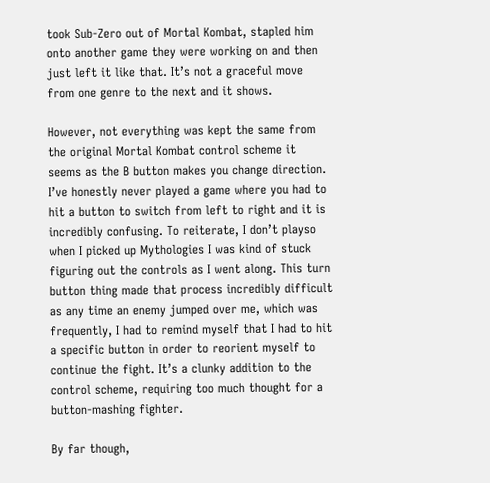took Sub-Zero out of Mortal Kombat, stapled him onto another game they were working on and then just left it like that. It’s not a graceful move from one genre to the next and it shows.

However, not everything was kept the same from the original Mortal Kombat control scheme it seems as the B button makes you change direction. I’ve honestly never played a game where you had to hit a button to switch from left to right and it is incredibly confusing. To reiterate, I don’t playso when I picked up Mythologies I was kind of stuck figuring out the controls as I went along. This turn button thing made that process incredibly difficult as any time an enemy jumped over me, which was frequently, I had to remind myself that I had to hit a specific button in order to reorient myself to continue the fight. It’s a clunky addition to the control scheme, requiring too much thought for a button-mashing fighter.

By far though,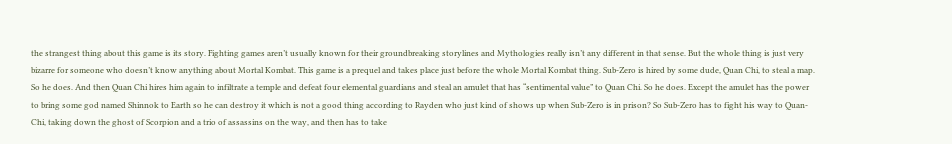the strangest thing about this game is its story. Fighting games aren’t usually known for their groundbreaking storylines and Mythologies really isn’t any different in that sense. But the whole thing is just very bizarre for someone who doesn’t know anything about Mortal Kombat. This game is a prequel and takes place just before the whole Mortal Kombat thing. Sub-Zero is hired by some dude, Quan Chi, to steal a map. So he does. And then Quan Chi hires him again to infiltrate a temple and defeat four elemental guardians and steal an amulet that has “sentimental value” to Quan Chi. So he does. Except the amulet has the power to bring some god named Shinnok to Earth so he can destroy it which is not a good thing according to Rayden who just kind of shows up when Sub-Zero is in prison? So Sub-Zero has to fight his way to Quan-Chi, taking down the ghost of Scorpion and a trio of assassins on the way, and then has to take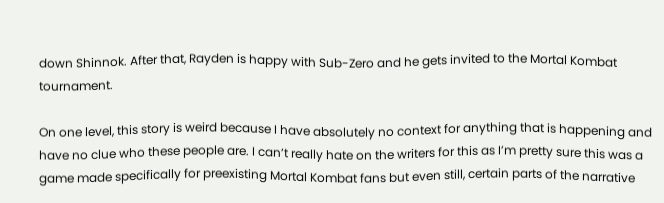down Shinnok. After that, Rayden is happy with Sub-Zero and he gets invited to the Mortal Kombat tournament.

On one level, this story is weird because I have absolutely no context for anything that is happening and have no clue who these people are. I can’t really hate on the writers for this as I’m pretty sure this was a game made specifically for preexisting Mortal Kombat fans but even still, certain parts of the narrative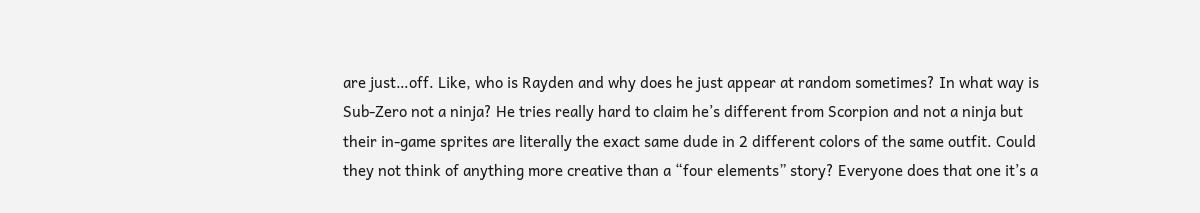are just…off. Like, who is Rayden and why does he just appear at random sometimes? In what way is Sub-Zero not a ninja? He tries really hard to claim he’s different from Scorpion and not a ninja but their in-game sprites are literally the exact same dude in 2 different colors of the same outfit. Could they not think of anything more creative than a “four elements” story? Everyone does that one it’s a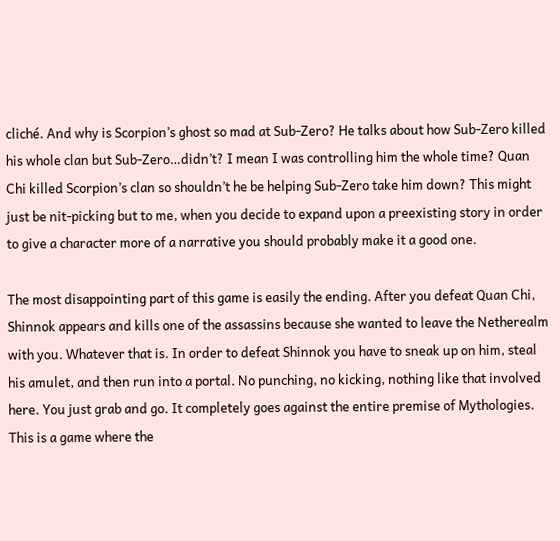cliché. And why is Scorpion’s ghost so mad at Sub-Zero? He talks about how Sub-Zero killed his whole clan but Sub-Zero…didn’t? I mean I was controlling him the whole time? Quan Chi killed Scorpion’s clan so shouldn’t he be helping Sub-Zero take him down? This might just be nit-picking but to me, when you decide to expand upon a preexisting story in order to give a character more of a narrative you should probably make it a good one.

The most disappointing part of this game is easily the ending. After you defeat Quan Chi, Shinnok appears and kills one of the assassins because she wanted to leave the Netherealm with you. Whatever that is. In order to defeat Shinnok you have to sneak up on him, steal his amulet, and then run into a portal. No punching, no kicking, nothing like that involved here. You just grab and go. It completely goes against the entire premise of Mythologies. This is a game where the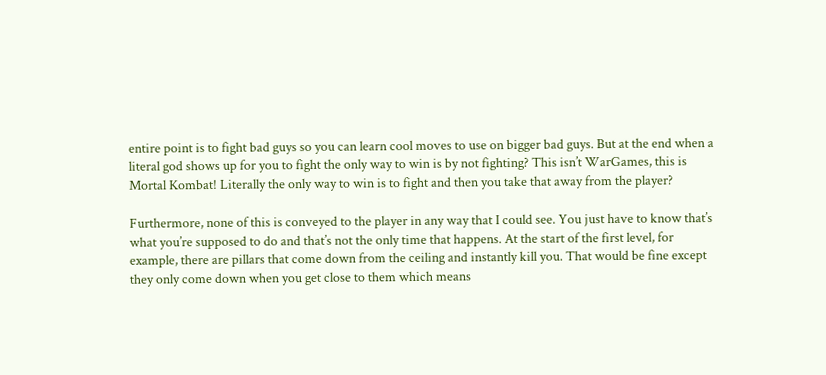entire point is to fight bad guys so you can learn cool moves to use on bigger bad guys. But at the end when a literal god shows up for you to fight the only way to win is by not fighting? This isn’t WarGames, this is Mortal Kombat! Literally the only way to win is to fight and then you take that away from the player?

Furthermore, none of this is conveyed to the player in any way that I could see. You just have to know that’s what you’re supposed to do and that’s not the only time that happens. At the start of the first level, for example, there are pillars that come down from the ceiling and instantly kill you. That would be fine except they only come down when you get close to them which means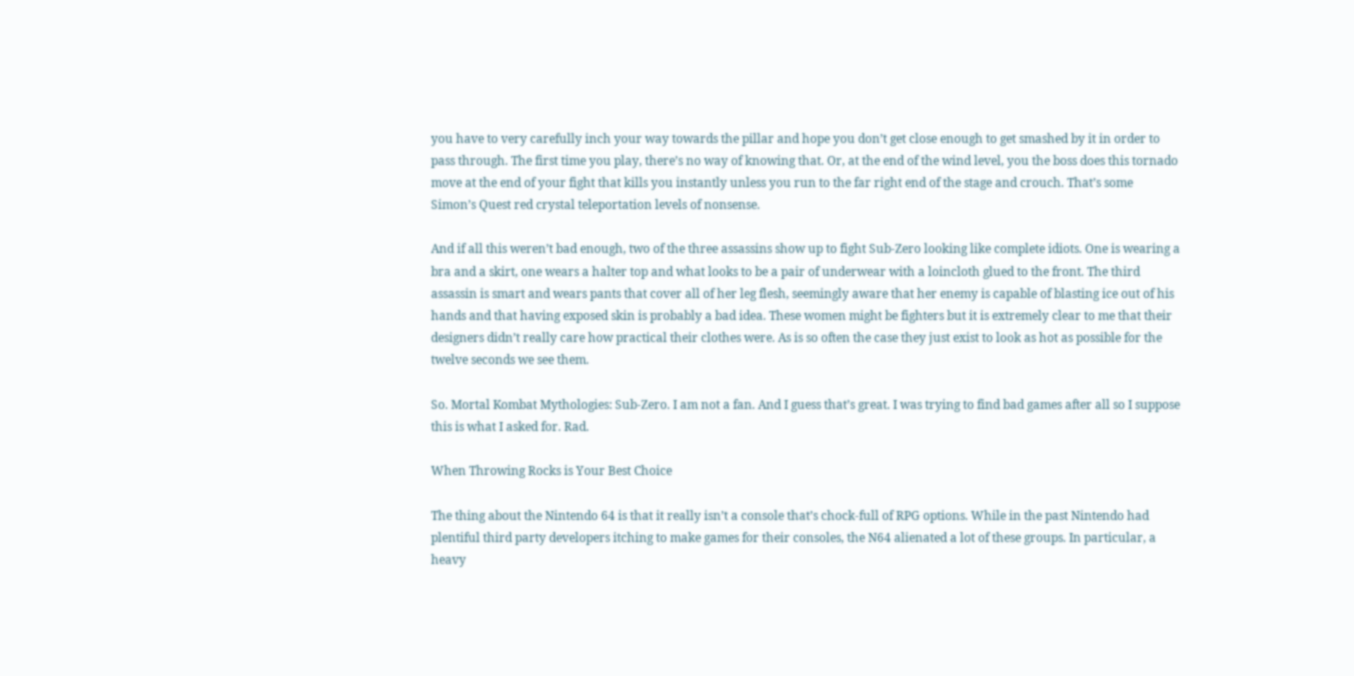you have to very carefully inch your way towards the pillar and hope you don’t get close enough to get smashed by it in order to pass through. The first time you play, there’s no way of knowing that. Or, at the end of the wind level, you the boss does this tornado move at the end of your fight that kills you instantly unless you run to the far right end of the stage and crouch. That’s some Simon’s Quest red crystal teleportation levels of nonsense.

And if all this weren’t bad enough, two of the three assassins show up to fight Sub-Zero looking like complete idiots. One is wearing a bra and a skirt, one wears a halter top and what looks to be a pair of underwear with a loincloth glued to the front. The third assassin is smart and wears pants that cover all of her leg flesh, seemingly aware that her enemy is capable of blasting ice out of his hands and that having exposed skin is probably a bad idea. These women might be fighters but it is extremely clear to me that their designers didn’t really care how practical their clothes were. As is so often the case they just exist to look as hot as possible for the twelve seconds we see them.

So. Mortal Kombat Mythologies: Sub-Zero. I am not a fan. And I guess that’s great. I was trying to find bad games after all so I suppose this is what I asked for. Rad.

When Throwing Rocks is Your Best Choice

The thing about the Nintendo 64 is that it really isn’t a console that’s chock-full of RPG options. While in the past Nintendo had plentiful third party developers itching to make games for their consoles, the N64 alienated a lot of these groups. In particular, a heavy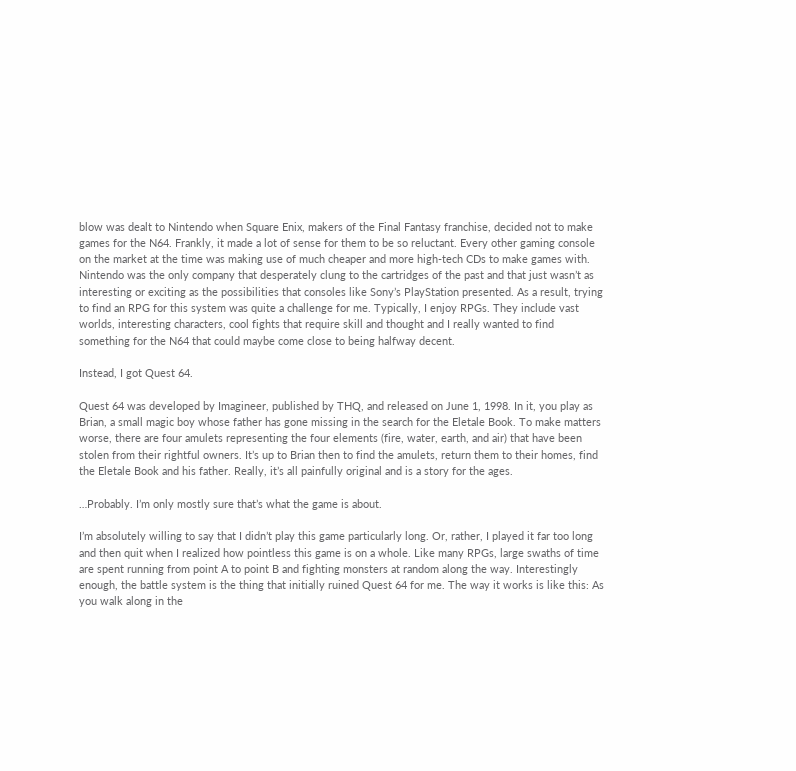blow was dealt to Nintendo when Square Enix, makers of the Final Fantasy franchise, decided not to make games for the N64. Frankly, it made a lot of sense for them to be so reluctant. Every other gaming console on the market at the time was making use of much cheaper and more high-tech CDs to make games with. Nintendo was the only company that desperately clung to the cartridges of the past and that just wasn’t as interesting or exciting as the possibilities that consoles like Sony’s PlayStation presented. As a result, trying to find an RPG for this system was quite a challenge for me. Typically, I enjoy RPGs. They include vast worlds, interesting characters, cool fights that require skill and thought and I really wanted to find something for the N64 that could maybe come close to being halfway decent.

Instead, I got Quest 64.

Quest 64 was developed by Imagineer, published by THQ, and released on June 1, 1998. In it, you play as Brian, a small magic boy whose father has gone missing in the search for the Eletale Book. To make matters worse, there are four amulets representing the four elements (fire, water, earth, and air) that have been stolen from their rightful owners. It’s up to Brian then to find the amulets, return them to their homes, find the Eletale Book and his father. Really, it’s all painfully original and is a story for the ages.

…Probably. I’m only mostly sure that’s what the game is about.

I’m absolutely willing to say that I didn’t play this game particularly long. Or, rather, I played it far too long and then quit when I realized how pointless this game is on a whole. Like many RPGs, large swaths of time are spent running from point A to point B and fighting monsters at random along the way. Interestingly enough, the battle system is the thing that initially ruined Quest 64 for me. The way it works is like this: As you walk along in the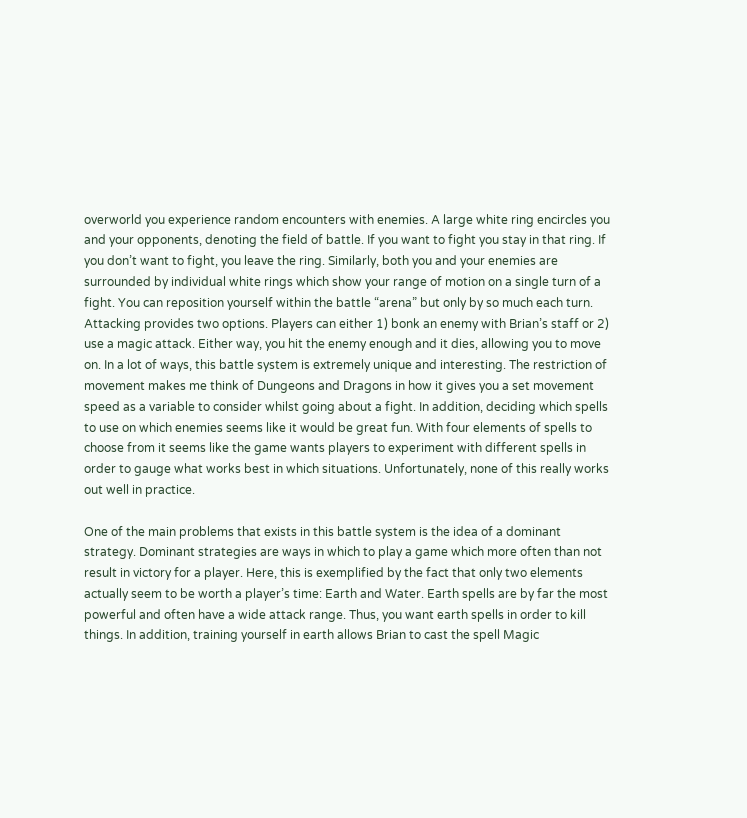overworld you experience random encounters with enemies. A large white ring encircles you and your opponents, denoting the field of battle. If you want to fight you stay in that ring. If you don’t want to fight, you leave the ring. Similarly, both you and your enemies are surrounded by individual white rings which show your range of motion on a single turn of a fight. You can reposition yourself within the battle “arena” but only by so much each turn. Attacking provides two options. Players can either 1) bonk an enemy with Brian’s staff or 2) use a magic attack. Either way, you hit the enemy enough and it dies, allowing you to move on. In a lot of ways, this battle system is extremely unique and interesting. The restriction of movement makes me think of Dungeons and Dragons in how it gives you a set movement speed as a variable to consider whilst going about a fight. In addition, deciding which spells to use on which enemies seems like it would be great fun. With four elements of spells to choose from it seems like the game wants players to experiment with different spells in order to gauge what works best in which situations. Unfortunately, none of this really works out well in practice.

One of the main problems that exists in this battle system is the idea of a dominant strategy. Dominant strategies are ways in which to play a game which more often than not result in victory for a player. Here, this is exemplified by the fact that only two elements actually seem to be worth a player’s time: Earth and Water. Earth spells are by far the most powerful and often have a wide attack range. Thus, you want earth spells in order to kill things. In addition, training yourself in earth allows Brian to cast the spell Magic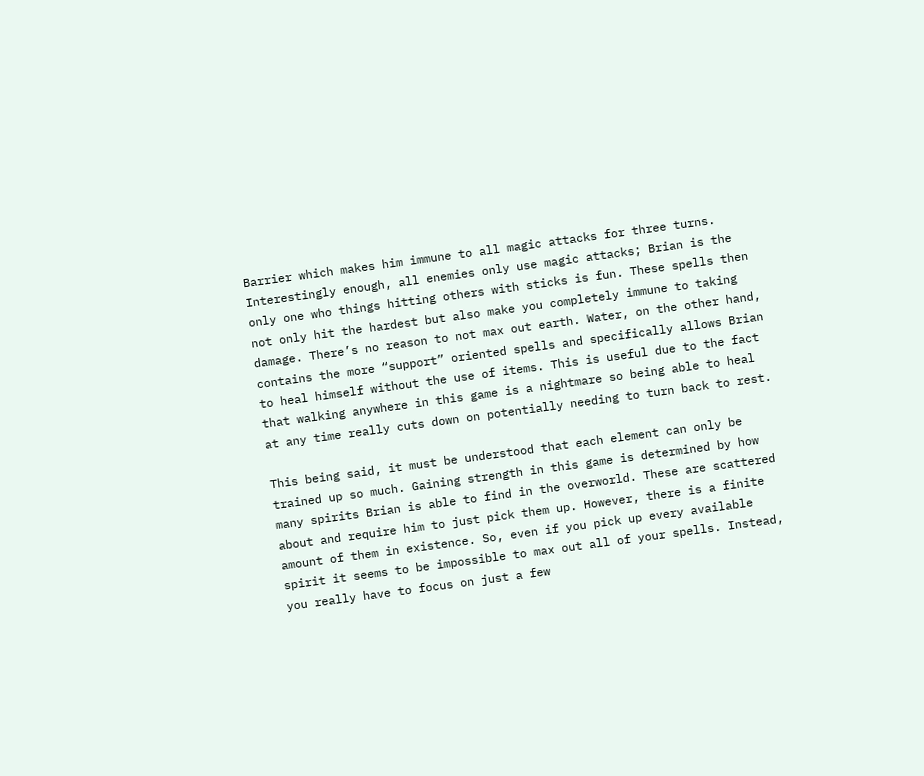Barrier which makes him immune to all magic attacks for three turns. Interestingly enough, all enemies only use magic attacks; Brian is the only one who things hitting others with sticks is fun. These spells then not only hit the hardest but also make you completely immune to taking damage. There’s no reason to not max out earth. Water, on the other hand, contains the more “support” oriented spells and specifically allows Brian to heal himself without the use of items. This is useful due to the fact that walking anywhere in this game is a nightmare so being able to heal at any time really cuts down on potentially needing to turn back to rest.

This being said, it must be understood that each element can only be trained up so much. Gaining strength in this game is determined by how many spirits Brian is able to find in the overworld. These are scattered about and require him to just pick them up. However, there is a finite amount of them in existence. So, even if you pick up every available spirit it seems to be impossible to max out all of your spells. Instead, you really have to focus on just a few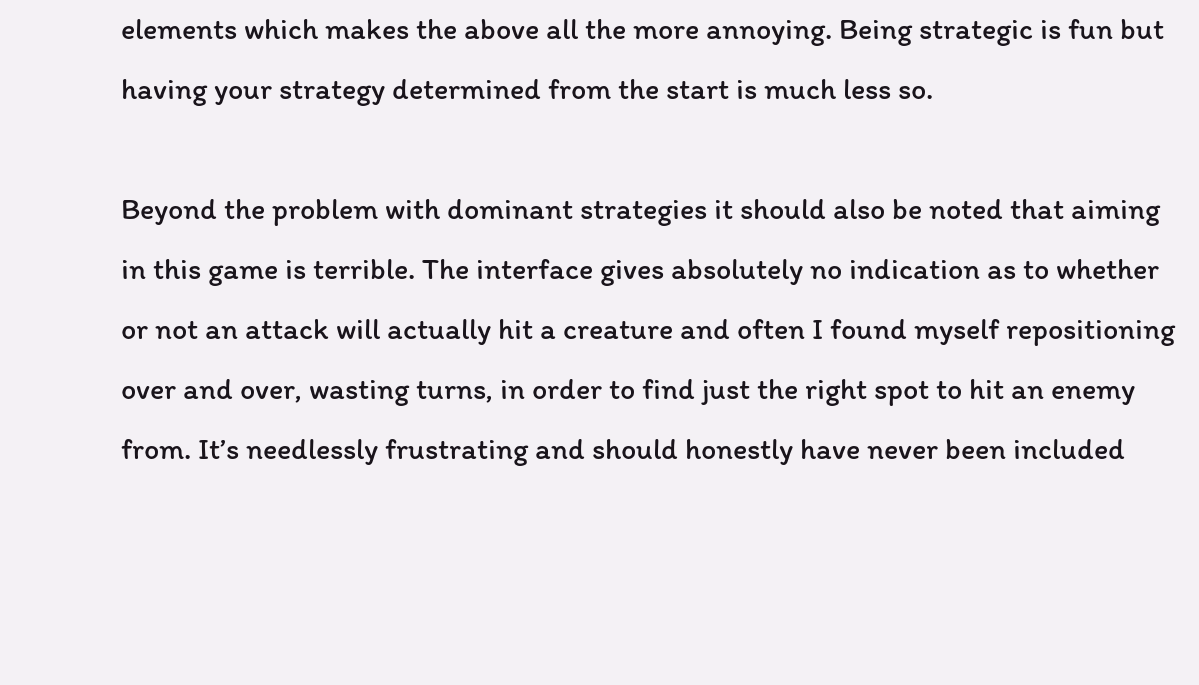elements which makes the above all the more annoying. Being strategic is fun but having your strategy determined from the start is much less so.

Beyond the problem with dominant strategies it should also be noted that aiming in this game is terrible. The interface gives absolutely no indication as to whether or not an attack will actually hit a creature and often I found myself repositioning over and over, wasting turns, in order to find just the right spot to hit an enemy from. It’s needlessly frustrating and should honestly have never been included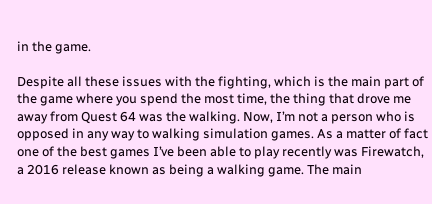in the game.

Despite all these issues with the fighting, which is the main part of the game where you spend the most time, the thing that drove me away from Quest 64 was the walking. Now, I’m not a person who is opposed in any way to walking simulation games. As a matter of fact one of the best games I’ve been able to play recently was Firewatch, a 2016 release known as being a walking game. The main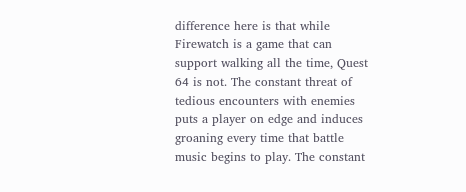difference here is that while Firewatch is a game that can support walking all the time, Quest 64 is not. The constant threat of tedious encounters with enemies puts a player on edge and induces groaning every time that battle music begins to play. The constant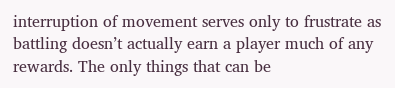interruption of movement serves only to frustrate as battling doesn’t actually earn a player much of any rewards. The only things that can be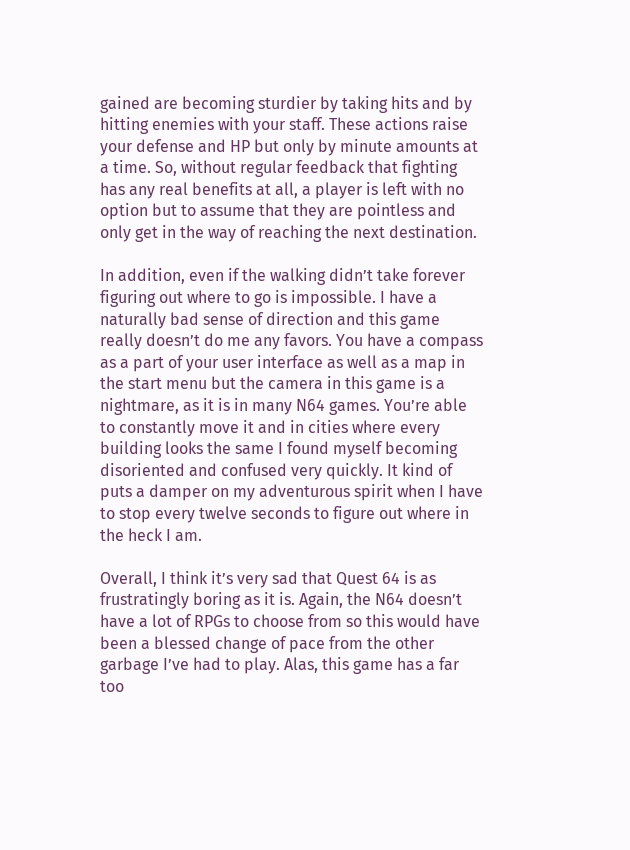gained are becoming sturdier by taking hits and by hitting enemies with your staff. These actions raise your defense and HP but only by minute amounts at a time. So, without regular feedback that fighting has any real benefits at all, a player is left with no option but to assume that they are pointless and only get in the way of reaching the next destination.

In addition, even if the walking didn’t take forever figuring out where to go is impossible. I have a naturally bad sense of direction and this game really doesn’t do me any favors. You have a compass as a part of your user interface as well as a map in the start menu but the camera in this game is a nightmare, as it is in many N64 games. You’re able to constantly move it and in cities where every building looks the same I found myself becoming disoriented and confused very quickly. It kind of puts a damper on my adventurous spirit when I have to stop every twelve seconds to figure out where in the heck I am.

Overall, I think it’s very sad that Quest 64 is as frustratingly boring as it is. Again, the N64 doesn’t have a lot of RPGs to choose from so this would have been a blessed change of pace from the other garbage I’ve had to play. Alas, this game has a far too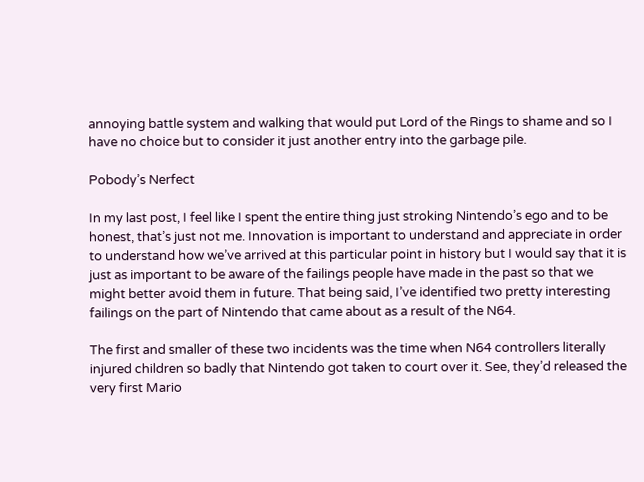annoying battle system and walking that would put Lord of the Rings to shame and so I have no choice but to consider it just another entry into the garbage pile.

Pobody’s Nerfect

In my last post, I feel like I spent the entire thing just stroking Nintendo’s ego and to be honest, that’s just not me. Innovation is important to understand and appreciate in order to understand how we’ve arrived at this particular point in history but I would say that it is just as important to be aware of the failings people have made in the past so that we might better avoid them in future. That being said, I’ve identified two pretty interesting failings on the part of Nintendo that came about as a result of the N64.

The first and smaller of these two incidents was the time when N64 controllers literally injured children so badly that Nintendo got taken to court over it. See, they’d released the very first Mario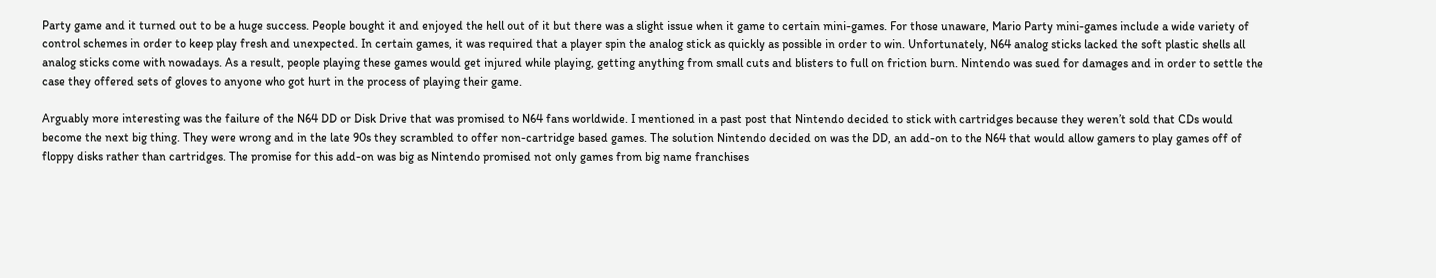Party game and it turned out to be a huge success. People bought it and enjoyed the hell out of it but there was a slight issue when it game to certain mini-games. For those unaware, Mario Party mini-games include a wide variety of control schemes in order to keep play fresh and unexpected. In certain games, it was required that a player spin the analog stick as quickly as possible in order to win. Unfortunately, N64 analog sticks lacked the soft plastic shells all analog sticks come with nowadays. As a result, people playing these games would get injured while playing, getting anything from small cuts and blisters to full on friction burn. Nintendo was sued for damages and in order to settle the case they offered sets of gloves to anyone who got hurt in the process of playing their game.

Arguably more interesting was the failure of the N64 DD or Disk Drive that was promised to N64 fans worldwide. I mentioned in a past post that Nintendo decided to stick with cartridges because they weren’t sold that CDs would become the next big thing. They were wrong and in the late 90s they scrambled to offer non-cartridge based games. The solution Nintendo decided on was the DD, an add-on to the N64 that would allow gamers to play games off of floppy disks rather than cartridges. The promise for this add-on was big as Nintendo promised not only games from big name franchises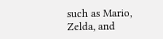such as Mario, Zelda, and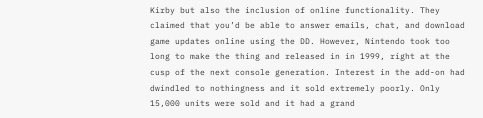Kirby but also the inclusion of online functionality. They claimed that you’d be able to answer emails, chat, and download game updates online using the DD. However, Nintendo took too long to make the thing and released in in 1999, right at the cusp of the next console generation. Interest in the add-on had dwindled to nothingness and it sold extremely poorly. Only 15,000 units were sold and it had a grand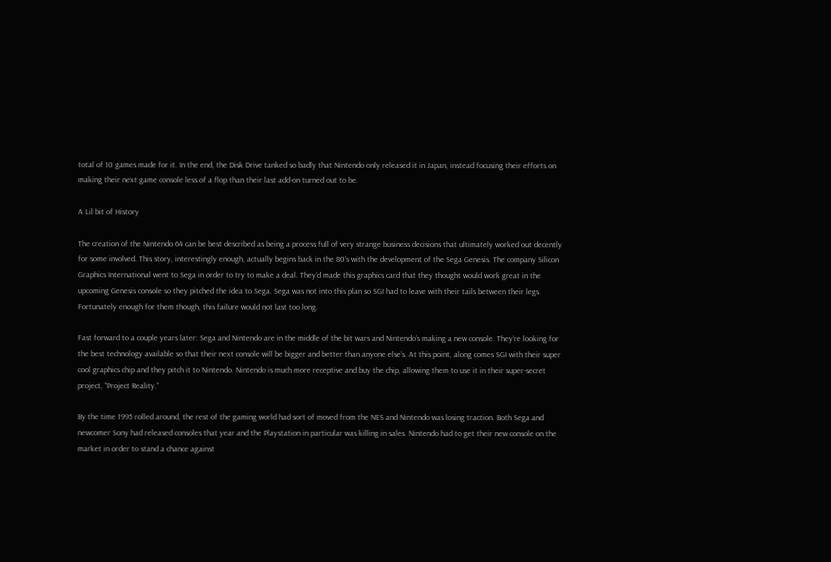total of 10 games made for it. In the end, the Disk Drive tanked so badly that Nintendo only released it in Japan, instead focusing their efforts on making their next game console less of a flop than their last add-on turned out to be.

A Lil bit of History

The creation of the Nintendo 64 can be best described as being a process full of very strange business decisions that ultimately worked out decently for some involved. This story, interestingly enough, actually begins back in the 80’s with the development of the Sega Genesis. The company Silicon Graphics International went to Sega in order to try to make a deal. They’d made this graphics card that they thought would work great in the upcoming Genesis console so they pitched the idea to Sega. Sega was not into this plan so SGI had to leave with their tails between their legs. Fortunately enough for them though, this failure would not last too long.

Fast forward to a couple years later: Sega and Nintendo are in the middle of the bit wars and Nintendo’s making a new console. They’re looking for the best technology available so that their next console will be bigger and better than anyone else’s. At this point, along comes SGI with their super cool graphics chip and they pitch it to Nintendo. Nintendo is much more receptive and buy the chip, allowing them to use it in their super-secret project, “Project Reality.”

By the time 1995 rolled around, the rest of the gaming world had sort of moved from the NES and Nintendo was losing traction. Both Sega and newcomer Sony had released consoles that year and the Playstation in particular was killing in sales. Nintendo had to get their new console on the market in order to stand a chance against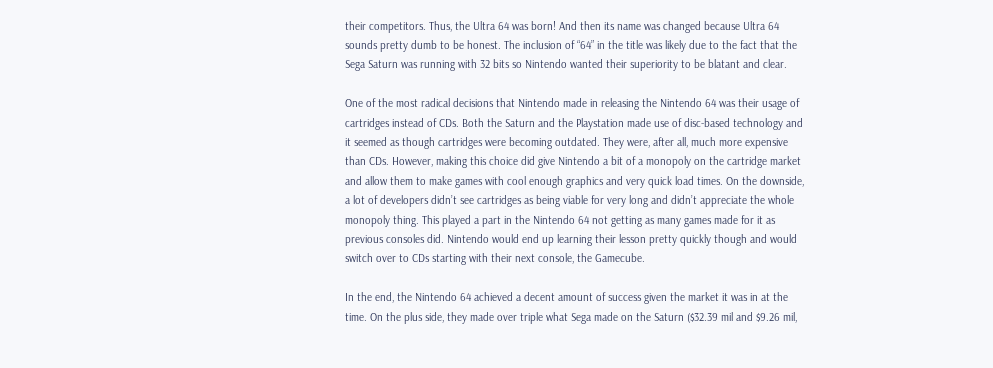their competitors. Thus, the Ultra 64 was born! And then its name was changed because Ultra 64 sounds pretty dumb to be honest. The inclusion of “64” in the title was likely due to the fact that the Sega Saturn was running with 32 bits so Nintendo wanted their superiority to be blatant and clear.

One of the most radical decisions that Nintendo made in releasing the Nintendo 64 was their usage of cartridges instead of CDs. Both the Saturn and the Playstation made use of disc-based technology and it seemed as though cartridges were becoming outdated. They were, after all, much more expensive than CDs. However, making this choice did give Nintendo a bit of a monopoly on the cartridge market and allow them to make games with cool enough graphics and very quick load times. On the downside, a lot of developers didn’t see cartridges as being viable for very long and didn’t appreciate the whole monopoly thing. This played a part in the Nintendo 64 not getting as many games made for it as previous consoles did. Nintendo would end up learning their lesson pretty quickly though and would switch over to CDs starting with their next console, the Gamecube.

In the end, the Nintendo 64 achieved a decent amount of success given the market it was in at the time. On the plus side, they made over triple what Sega made on the Saturn ($32.39 mil and $9.26 mil,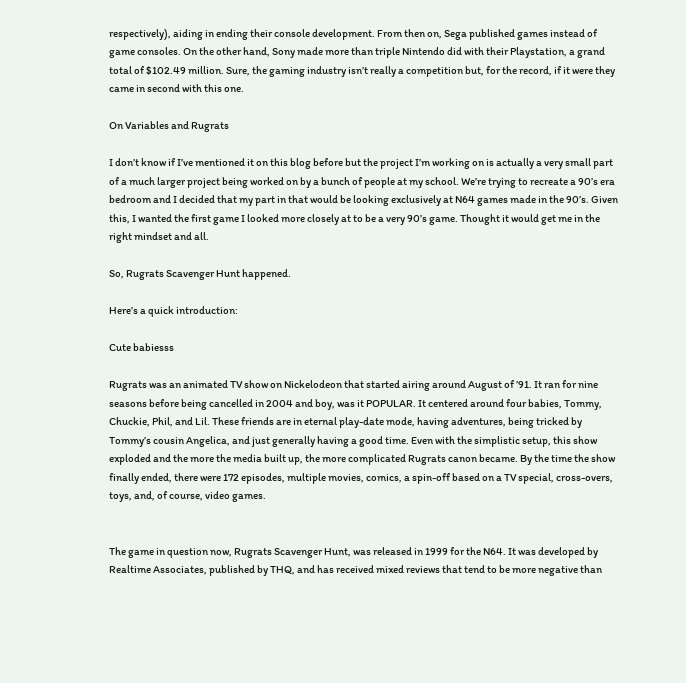respectively), aiding in ending their console development. From then on, Sega published games instead of game consoles. On the other hand, Sony made more than triple Nintendo did with their Playstation, a grand total of $102.49 million. Sure, the gaming industry isn’t really a competition but, for the record, if it were they came in second with this one.

On Variables and Rugrats

I don’t know if I’ve mentioned it on this blog before but the project I’m working on is actually a very small part of a much larger project being worked on by a bunch of people at my school. We’re trying to recreate a 90’s era bedroom and I decided that my part in that would be looking exclusively at N64 games made in the 90’s. Given this, I wanted the first game I looked more closely at to be a very 90’s game. Thought it would get me in the right mindset and all.

So, Rugrats Scavenger Hunt happened.

Here’s a quick introduction:

Cute babiesss

Rugrats was an animated TV show on Nickelodeon that started airing around August of ’91. It ran for nine seasons before being cancelled in 2004 and boy, was it POPULAR. It centered around four babies, Tommy, Chuckie, Phil, and Lil. These friends are in eternal play-date mode, having adventures, being tricked by Tommy’s cousin Angelica, and just generally having a good time. Even with the simplistic setup, this show exploded and the more the media built up, the more complicated Rugrats canon became. By the time the show finally ended, there were 172 episodes, multiple movies, comics, a spin-off based on a TV special, cross-overs, toys, and, of course, video games.


The game in question now, Rugrats Scavenger Hunt, was released in 1999 for the N64. It was developed by Realtime Associates, published by THQ, and has received mixed reviews that tend to be more negative than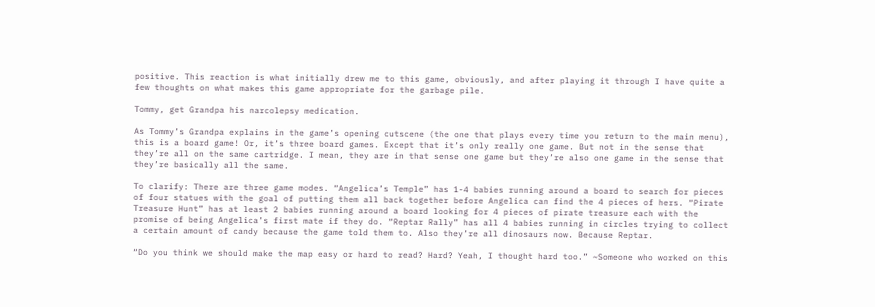positive. This reaction is what initially drew me to this game, obviously, and after playing it through I have quite a few thoughts on what makes this game appropriate for the garbage pile.

Tommy, get Grandpa his narcolepsy medication.

As Tommy’s Grandpa explains in the game’s opening cutscene (the one that plays every time you return to the main menu), this is a board game! Or, it’s three board games. Except that it’s only really one game. But not in the sense that they’re all on the same cartridge. I mean, they are in that sense one game but they’re also one game in the sense that they’re basically all the same.

To clarify: There are three game modes. “Angelica’s Temple” has 1-4 babies running around a board to search for pieces of four statues with the goal of putting them all back together before Angelica can find the 4 pieces of hers. “Pirate Treasure Hunt” has at least 2 babies running around a board looking for 4 pieces of pirate treasure each with the promise of being Angelica’s first mate if they do. “Reptar Rally” has all 4 babies running in circles trying to collect a certain amount of candy because the game told them to. Also they’re all dinosaurs now. Because Reptar.

“Do you think we should make the map easy or hard to read? Hard? Yeah, I thought hard too.” ~Someone who worked on this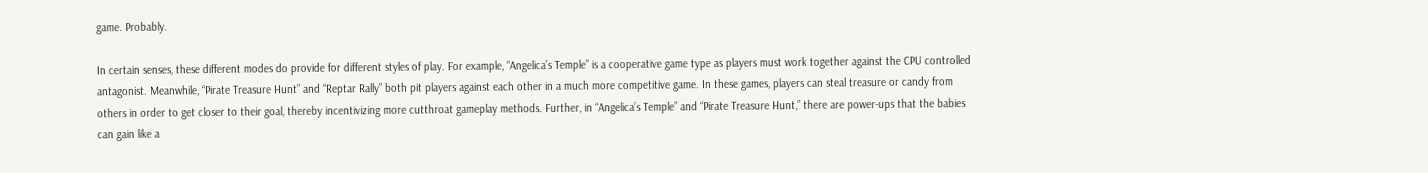game. Probably.

In certain senses, these different modes do provide for different styles of play. For example, “Angelica’s Temple” is a cooperative game type as players must work together against the CPU controlled antagonist. Meanwhile, “Pirate Treasure Hunt” and “Reptar Rally” both pit players against each other in a much more competitive game. In these games, players can steal treasure or candy from others in order to get closer to their goal, thereby incentivizing more cutthroat gameplay methods. Further, in “Angelica’s Temple” and “Pirate Treasure Hunt,” there are power-ups that the babies can gain like a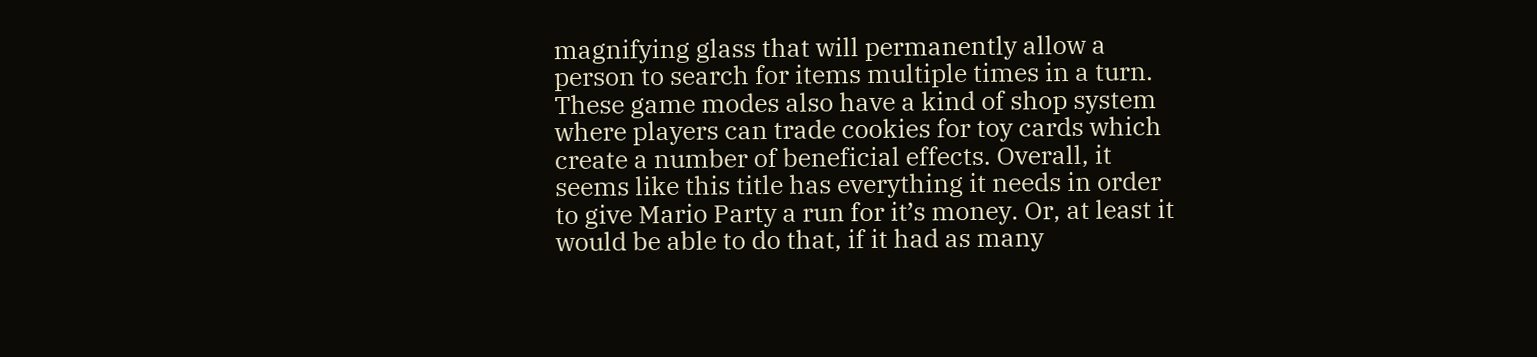magnifying glass that will permanently allow a person to search for items multiple times in a turn. These game modes also have a kind of shop system where players can trade cookies for toy cards which create a number of beneficial effects. Overall, it seems like this title has everything it needs in order to give Mario Party a run for it’s money. Or, at least it would be able to do that, if it had as many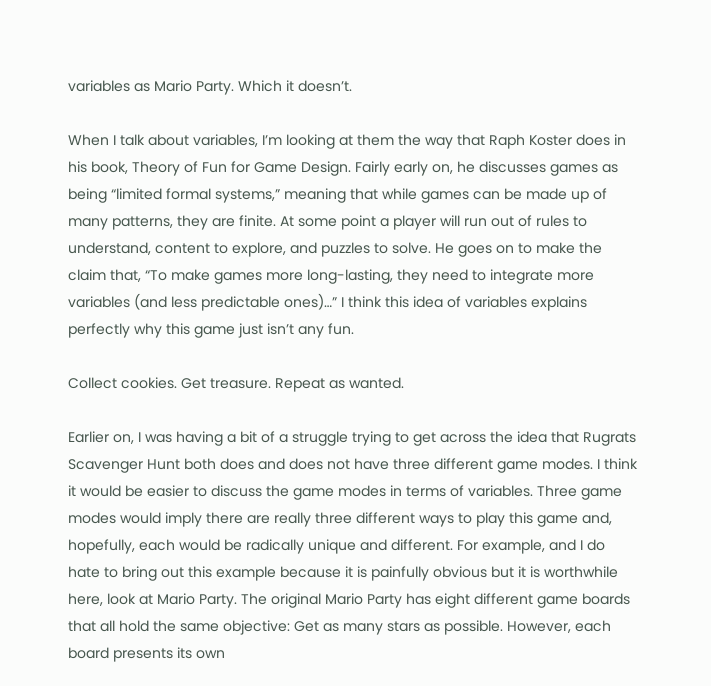variables as Mario Party. Which it doesn’t.

When I talk about variables, I’m looking at them the way that Raph Koster does in his book, Theory of Fun for Game Design. Fairly early on, he discusses games as being “limited formal systems,” meaning that while games can be made up of many patterns, they are finite. At some point a player will run out of rules to understand, content to explore, and puzzles to solve. He goes on to make the claim that, “To make games more long-lasting, they need to integrate more variables (and less predictable ones)…” I think this idea of variables explains perfectly why this game just isn’t any fun.

Collect cookies. Get treasure. Repeat as wanted.

Earlier on, I was having a bit of a struggle trying to get across the idea that Rugrats Scavenger Hunt both does and does not have three different game modes. I think it would be easier to discuss the game modes in terms of variables. Three game modes would imply there are really three different ways to play this game and, hopefully, each would be radically unique and different. For example, and I do hate to bring out this example because it is painfully obvious but it is worthwhile here, look at Mario Party. The original Mario Party has eight different game boards that all hold the same objective: Get as many stars as possible. However, each board presents its own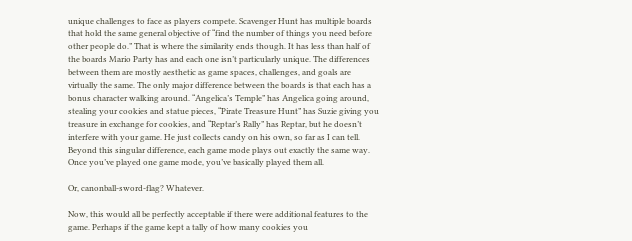unique challenges to face as players compete. Scavenger Hunt has multiple boards that hold the same general objective of “find the number of things you need before other people do.” That is where the similarity ends though. It has less than half of the boards Mario Party has and each one isn’t particularly unique. The differences between them are mostly aesthetic as game spaces, challenges, and goals are virtually the same. The only major difference between the boards is that each has a bonus character walking around. “Angelica’s Temple” has Angelica going around, stealing your cookies and statue pieces, “Pirate Treasure Hunt” has Suzie giving you treasure in exchange for cookies, and “Reptar’s Rally” has Reptar, but he doesn’t interfere with your game. He just collects candy on his own, so far as I can tell. Beyond this singular difference, each game mode plays out exactly the same way. Once you’ve played one game mode, you’ve basically played them all.

Or, canonball-sword-flag? Whatever.

Now, this would all be perfectly acceptable if there were additional features to the game. Perhaps if the game kept a tally of how many cookies you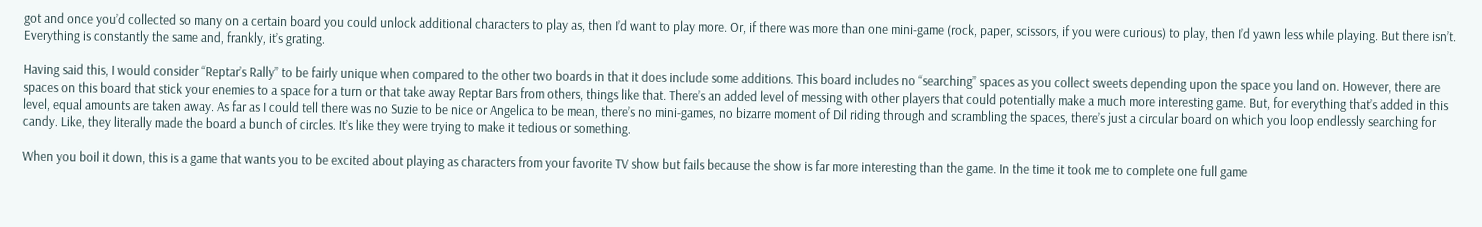got and once you’d collected so many on a certain board you could unlock additional characters to play as, then I’d want to play more. Or, if there was more than one mini-game (rock, paper, scissors, if you were curious) to play, then I’d yawn less while playing. But there isn’t. Everything is constantly the same and, frankly, it’s grating.

Having said this, I would consider “Reptar’s Rally” to be fairly unique when compared to the other two boards in that it does include some additions. This board includes no “searching” spaces as you collect sweets depending upon the space you land on. However, there are spaces on this board that stick your enemies to a space for a turn or that take away Reptar Bars from others, things like that. There’s an added level of messing with other players that could potentially make a much more interesting game. But, for everything that’s added in this level, equal amounts are taken away. As far as I could tell there was no Suzie to be nice or Angelica to be mean, there’s no mini-games, no bizarre moment of Dil riding through and scrambling the spaces, there’s just a circular board on which you loop endlessly searching for candy. Like, they literally made the board a bunch of circles. It’s like they were trying to make it tedious or something.

When you boil it down, this is a game that wants you to be excited about playing as characters from your favorite TV show but fails because the show is far more interesting than the game. In the time it took me to complete one full game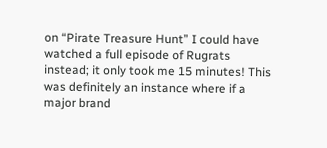on “Pirate Treasure Hunt” I could have watched a full episode of Rugrats instead; it only took me 15 minutes! This was definitely an instance where if a major brand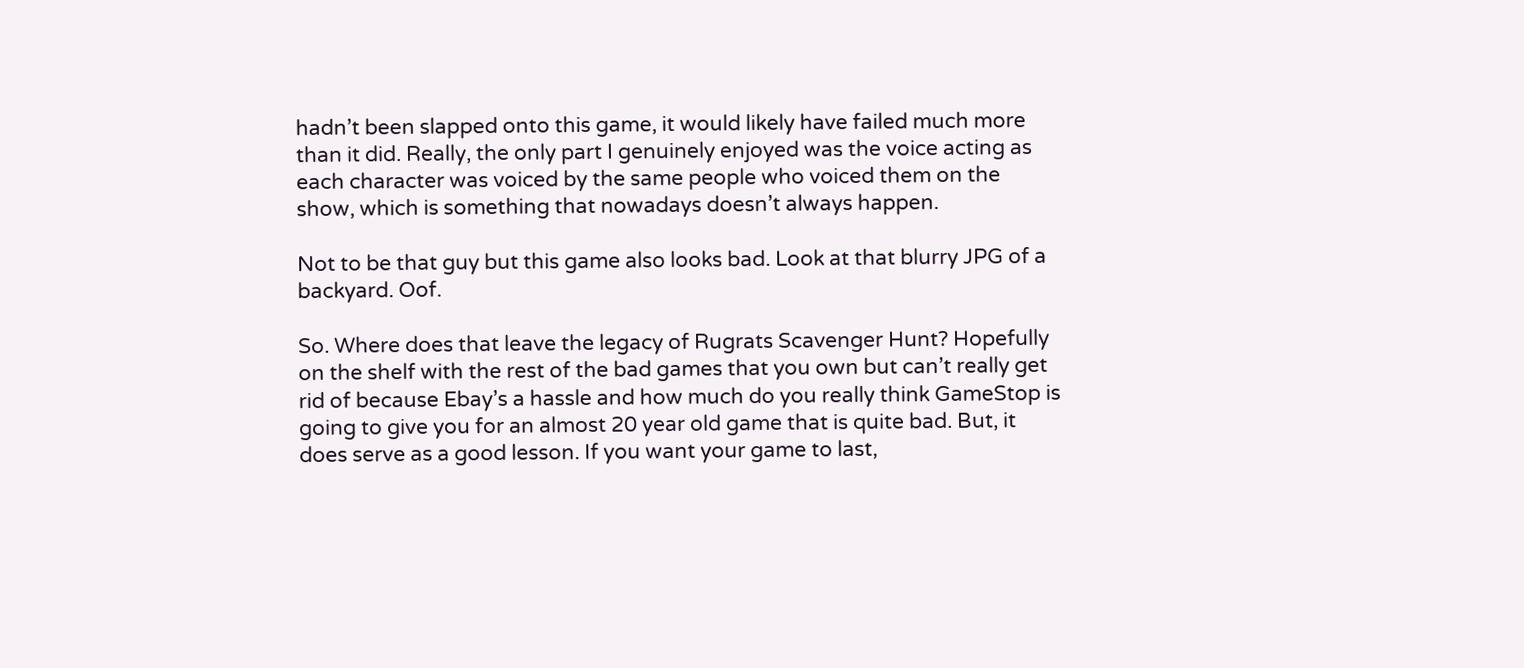hadn’t been slapped onto this game, it would likely have failed much more than it did. Really, the only part I genuinely enjoyed was the voice acting as each character was voiced by the same people who voiced them on the show, which is something that nowadays doesn’t always happen.

Not to be that guy but this game also looks bad. Look at that blurry JPG of a backyard. Oof.

So. Where does that leave the legacy of Rugrats Scavenger Hunt? Hopefully on the shelf with the rest of the bad games that you own but can’t really get rid of because Ebay’s a hassle and how much do you really think GameStop is going to give you for an almost 20 year old game that is quite bad. But, it does serve as a good lesson. If you want your game to last,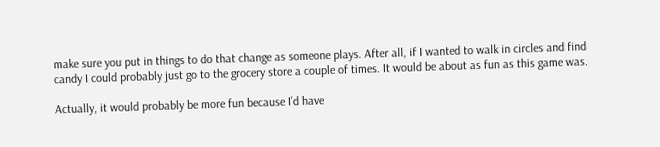make sure you put in things to do that change as someone plays. After all, if I wanted to walk in circles and find candy I could probably just go to the grocery store a couple of times. It would be about as fun as this game was.

Actually, it would probably be more fun because I’d have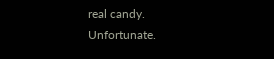real candy. Unfortunate.